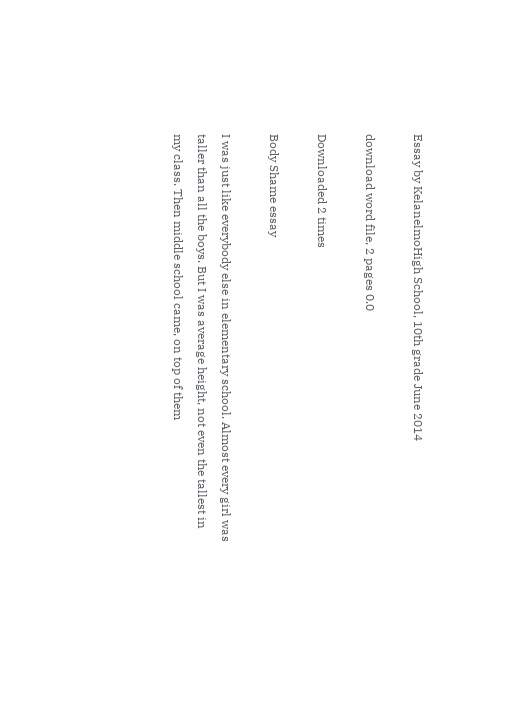Essay by KelanelmoHigh School, 10th grade June 2014

download word file, 2 pages 0.0

Downloaded 2 times

Body Shame essay

I was just like everybody else in elementary school. Almost every girl was taller than all the boys. But I was average height, not even the tallest in my class. Then middle school came, on top of them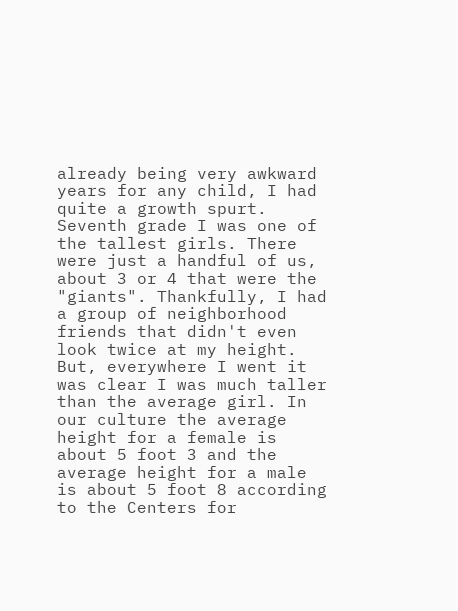already being very awkward years for any child, I had quite a growth spurt. Seventh grade I was one of the tallest girls. There were just a handful of us, about 3 or 4 that were the "giants". Thankfully, I had a group of neighborhood friends that didn't even look twice at my height. But, everywhere I went it was clear I was much taller than the average girl. In our culture the average height for a female is about 5 foot 3 and the average height for a male is about 5 foot 8 according to the Centers for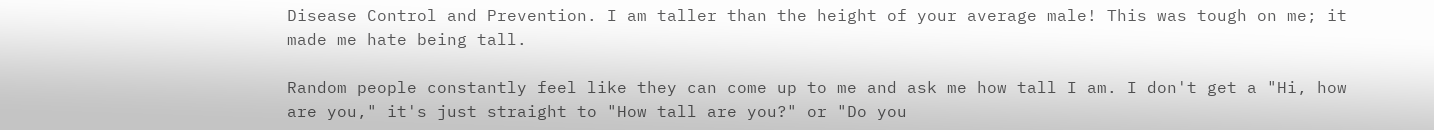Disease Control and Prevention. I am taller than the height of your average male! This was tough on me; it made me hate being tall.

Random people constantly feel like they can come up to me and ask me how tall I am. I don't get a "Hi, how are you," it's just straight to "How tall are you?" or "Do you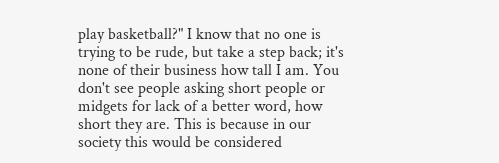play basketball?" I know that no one is trying to be rude, but take a step back; it's none of their business how tall I am. You don't see people asking short people or midgets for lack of a better word, how short they are. This is because in our society this would be considered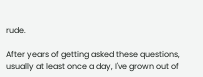rude.

After years of getting asked these questions, usually at least once a day, I've grown out of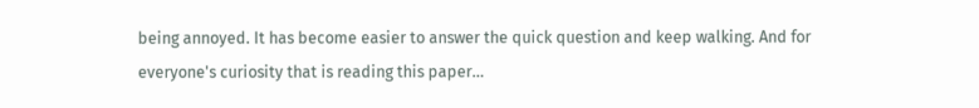being annoyed. It has become easier to answer the quick question and keep walking. And for everyone's curiosity that is reading this paper...